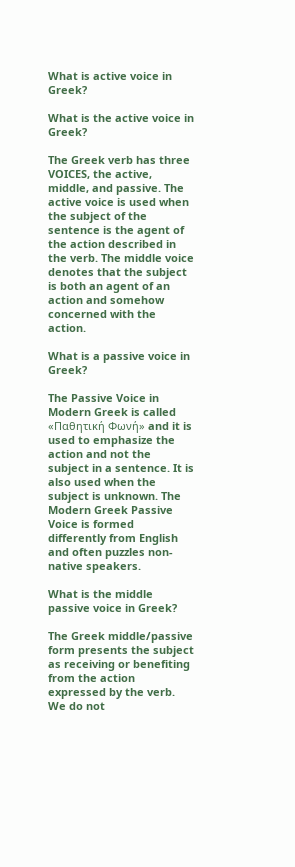What is active voice in Greek?

What is the active voice in Greek?

The Greek verb has three VOICES, the active, middle, and passive. The active voice is used when the subject of the sentence is the agent of the action described in the verb. The middle voice denotes that the subject is both an agent of an action and somehow concerned with the action.

What is a passive voice in Greek?

The Passive Voice in Modern Greek is called «Παθητική Φωνή» and it is used to emphasize the action and not the subject in a sentence. It is also used when the subject is unknown. The Modern Greek Passive Voice is formed differently from English and often puzzles non-native speakers.

What is the middle passive voice in Greek?

The Greek middle/passive form presents the subject as receiving or benefiting from the action expressed by the verb. We do not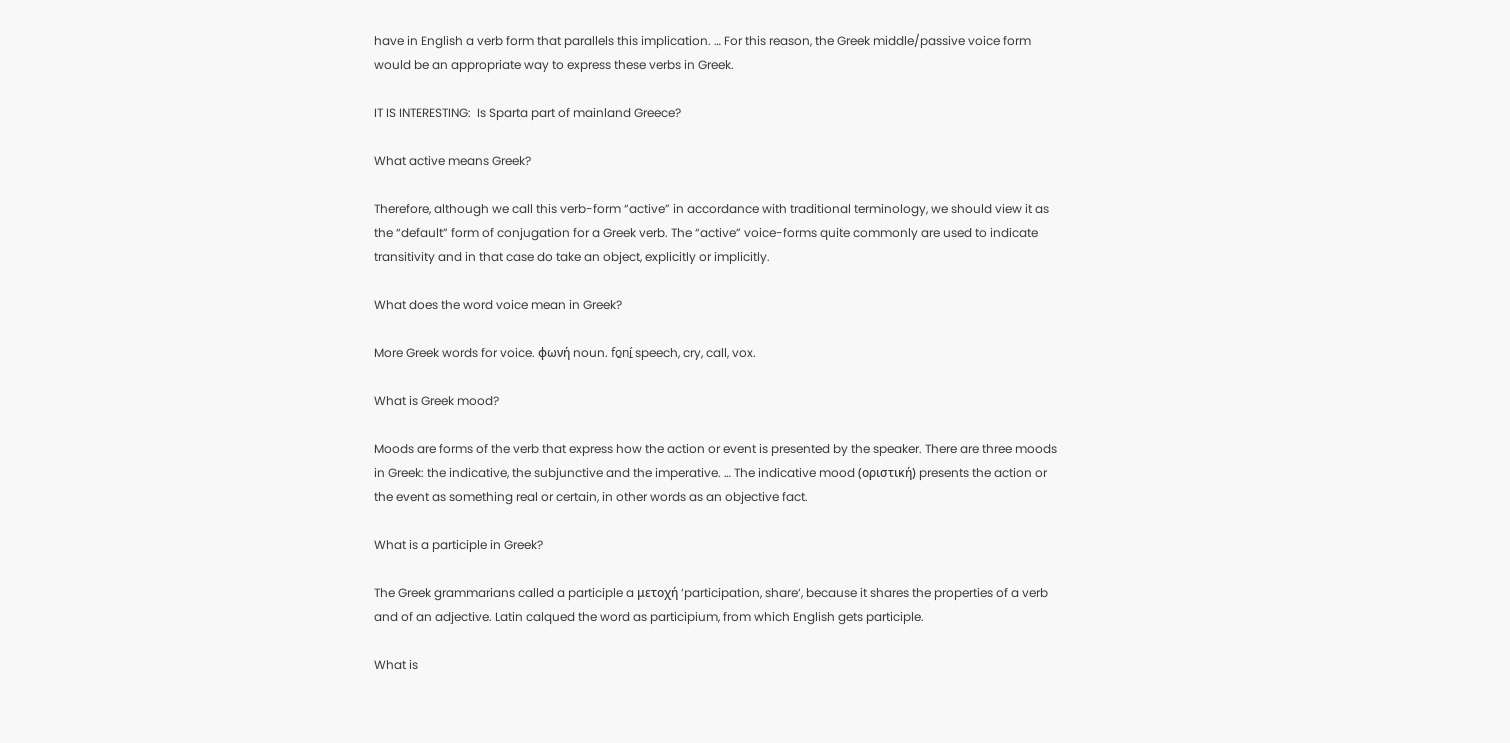have in English a verb form that parallels this implication. … For this reason, the Greek middle/passive voice form would be an appropriate way to express these verbs in Greek.

IT IS INTERESTING:  Is Sparta part of mainland Greece?

What active means Greek?

Therefore, although we call this verb-form “active” in accordance with traditional terminology, we should view it as the “default” form of conjugation for a Greek verb. The “active” voice-forms quite commonly are used to indicate transitivity and in that case do take an object, explicitly or implicitly.

What does the word voice mean in Greek?

More Greek words for voice. φωνή noun. fo̱ní̱ speech, cry, call, vox.

What is Greek mood?

Moods are forms of the verb that express how the action or event is presented by the speaker. There are three moods in Greek: the indicative, the subjunctive and the imperative. … The indicative mood (οριστική) presents the action or the event as something real or certain, in other words as an objective fact.

What is a participle in Greek?

The Greek grammarians called a participle a μετοχή ‘participation, share‘, because it shares the properties of a verb and of an adjective. Latin calqued the word as participium, from which English gets participle.

What is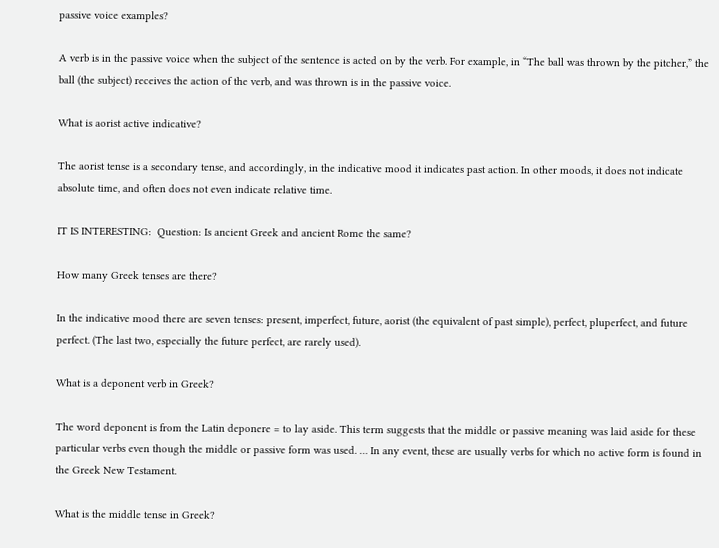passive voice examples?

A verb is in the passive voice when the subject of the sentence is acted on by the verb. For example, in “The ball was thrown by the pitcher,” the ball (the subject) receives the action of the verb, and was thrown is in the passive voice.

What is aorist active indicative?

The aorist tense is a secondary tense, and accordingly, in the indicative mood it indicates past action. In other moods, it does not indicate absolute time, and often does not even indicate relative time.

IT IS INTERESTING:  Question: Is ancient Greek and ancient Rome the same?

How many Greek tenses are there?

In the indicative mood there are seven tenses: present, imperfect, future, aorist (the equivalent of past simple), perfect, pluperfect, and future perfect. (The last two, especially the future perfect, are rarely used).

What is a deponent verb in Greek?

The word deponent is from the Latin deponere = to lay aside. This term suggests that the middle or passive meaning was laid aside for these particular verbs even though the middle or passive form was used. … In any event, these are usually verbs for which no active form is found in the Greek New Testament.

What is the middle tense in Greek?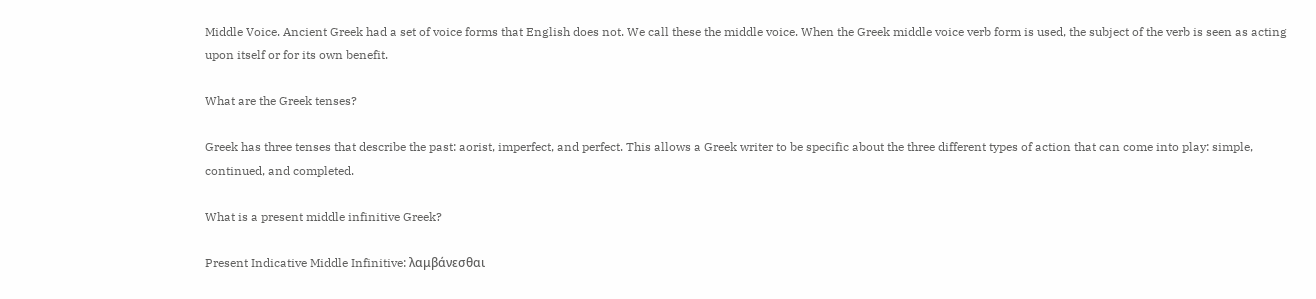Middle Voice. Ancient Greek had a set of voice forms that English does not. We call these the middle voice. When the Greek middle voice verb form is used, the subject of the verb is seen as acting upon itself or for its own benefit.

What are the Greek tenses?

Greek has three tenses that describe the past: aorist, imperfect, and perfect. This allows a Greek writer to be specific about the three different types of action that can come into play: simple, continued, and completed.

What is a present middle infinitive Greek?

Present Indicative Middle Infinitive: λαμβάνεσθαι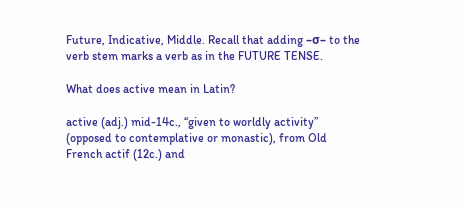Future, Indicative, Middle. Recall that adding –σ– to the verb stem marks a verb as in the FUTURE TENSE.

What does active mean in Latin?

active (adj.) mid-14c., “given to worldly activity” (opposed to contemplative or monastic), from Old French actif (12c.) and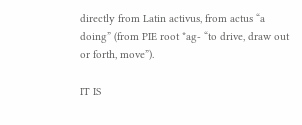directly from Latin activus, from actus “a doing” (from PIE root *ag- “to drive, draw out or forth, move”).

IT IS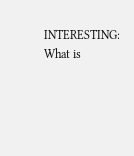INTERESTING:  What is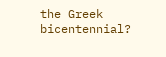the Greek bicentennial?